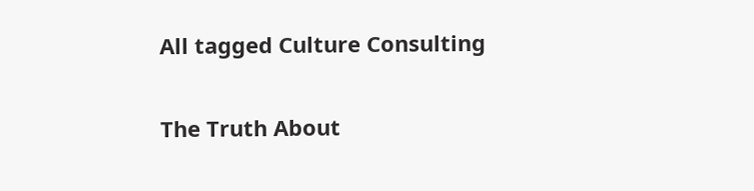All tagged Culture Consulting

The Truth About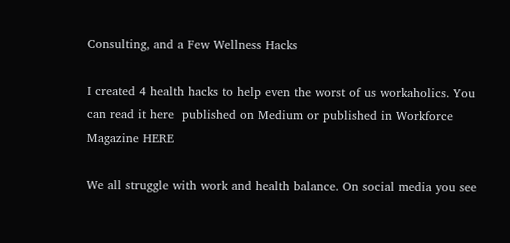Consulting, and a Few Wellness Hacks

I created 4 health hacks to help even the worst of us workaholics. You can read it here  published on Medium or published in Workforce Magazine HERE

We all struggle with work and health balance. On social media you see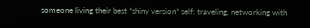someone living their best *shiny version* self: traveling, networking with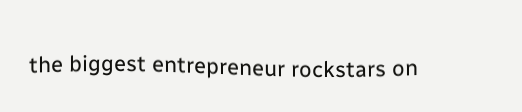the biggest entrepreneur rockstars on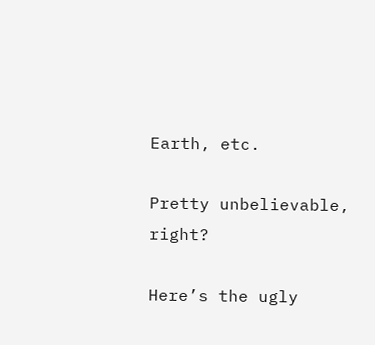Earth, etc.

Pretty unbelievable, right?

Here’s the ugly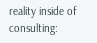reality inside of consulting: